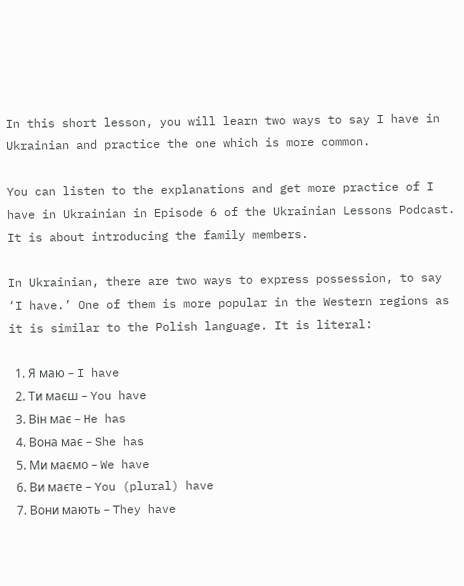In this short lesson, you will learn two ways to say I have in Ukrainian and practice the one which is more common.

You can listen to the explanations and get more practice of I have in Ukrainian in Episode 6 of the Ukrainian Lessons Podcast. It is about introducing the family members.

In Ukrainian, there are two ways to express possession, to say ‘I have.’ One of them is more popular in the Western regions as it is similar to the Polish language. It is literal:

  1. Я маю – I have
  2. Ти маєш – You have
  3. Він має – He has
  4. Вона має – She has
  5. Ми маємо – We have
  6. Ви маєте – You (plural) have
  7. Вони мають – They have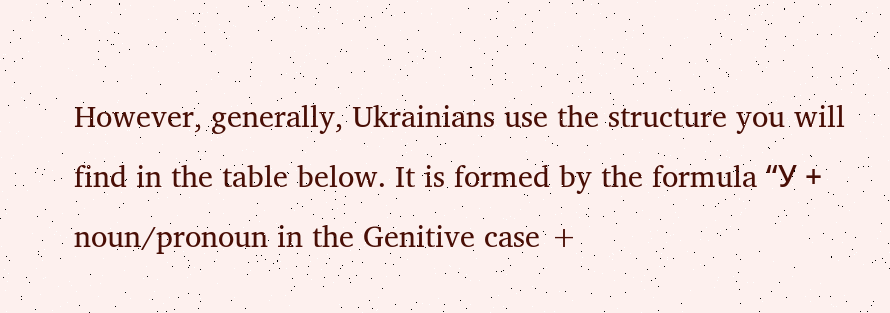However, generally, Ukrainians use the structure you will find in the table below. It is formed by the formula “У + noun/pronoun in the Genitive case +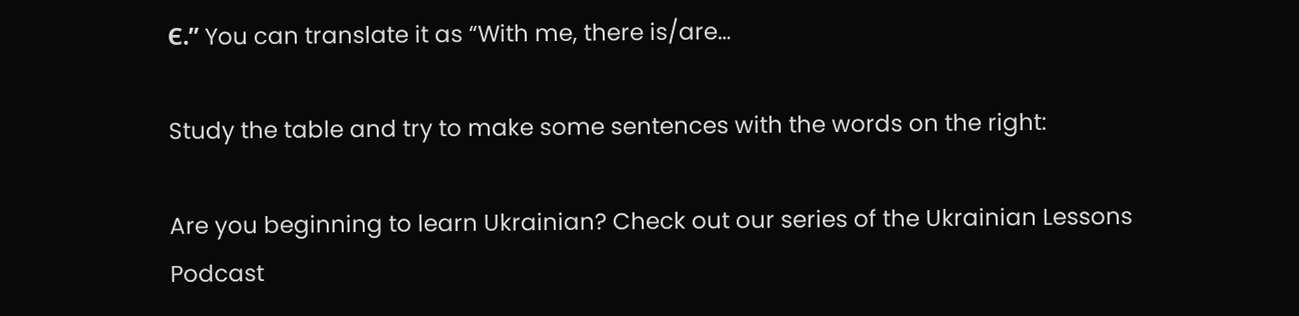Є.” You can translate it as “With me, there is/are…

Study the table and try to make some sentences with the words on the right:

Are you beginning to learn Ukrainian? Check out our series of the Ukrainian Lessons Podcast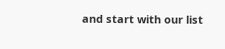and start with our list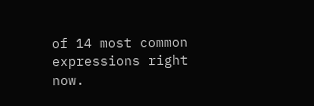of 14 most common expressions right now.